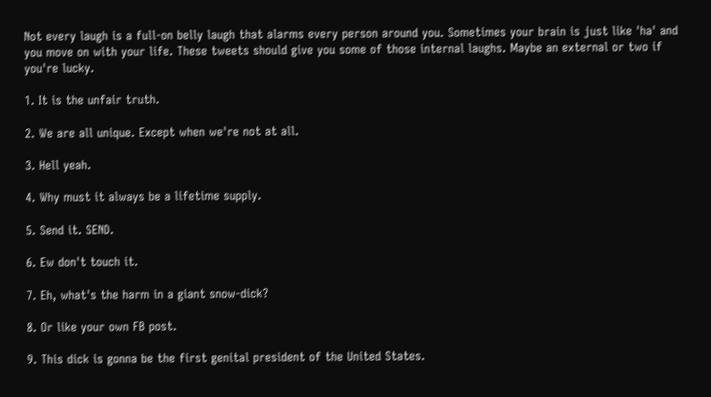Not every laugh is a full-on belly laugh that alarms every person around you. Sometimes your brain is just like 'ha' and you move on with your life. These tweets should give you some of those internal laughs. Maybe an external or two if you're lucky.

1. It is the unfair truth.

2. We are all unique. Except when we're not at all.

3. Hell yeah.

4. Why must it always be a lifetime supply.

5. Send it. SEND.

6. Ew don't touch it.

7. Eh, what's the harm in a giant snow-dick?

8. Or like your own FB post.

9. This dick is gonna be the first genital president of the United States.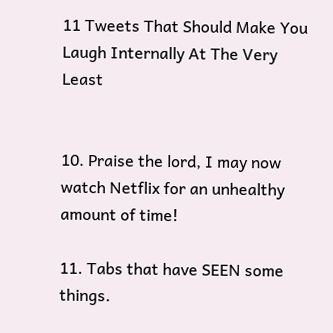11 Tweets That Should Make You Laugh Internally At The Very Least


10. Praise the lord, I may now watch Netflix for an unhealthy amount of time!

11. Tabs that have SEEN some things.